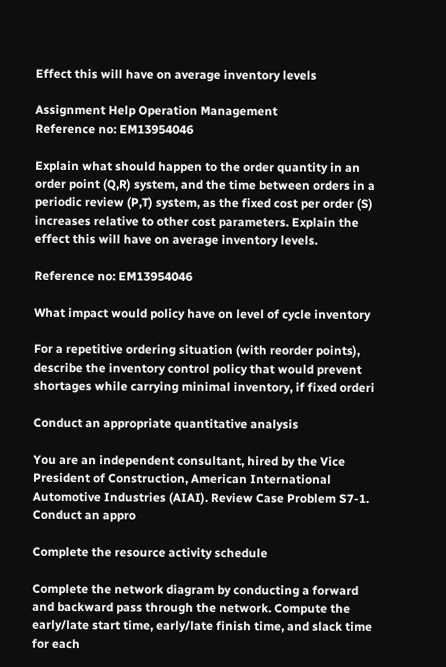Effect this will have on average inventory levels

Assignment Help Operation Management
Reference no: EM13954046

Explain what should happen to the order quantity in an order point (Q,R) system, and the time between orders in a periodic review (P,T) system, as the fixed cost per order (S) increases relative to other cost parameters. Explain the effect this will have on average inventory levels.

Reference no: EM13954046

What impact would policy have on level of cycle inventory

For a repetitive ordering situation (with reorder points), describe the inventory control policy that would prevent shortages while carrying minimal inventory, if fixed orderi

Conduct an appropriate quantitative analysis

You are an independent consultant, hired by the Vice President of Construction, American International Automotive Industries (AIAI). Review Case Problem S7-1. Conduct an appro

Complete the resource activity schedule

Complete the network diagram by conducting a forward and backward pass through the network. Compute the early/late start time, early/late finish time, and slack time for each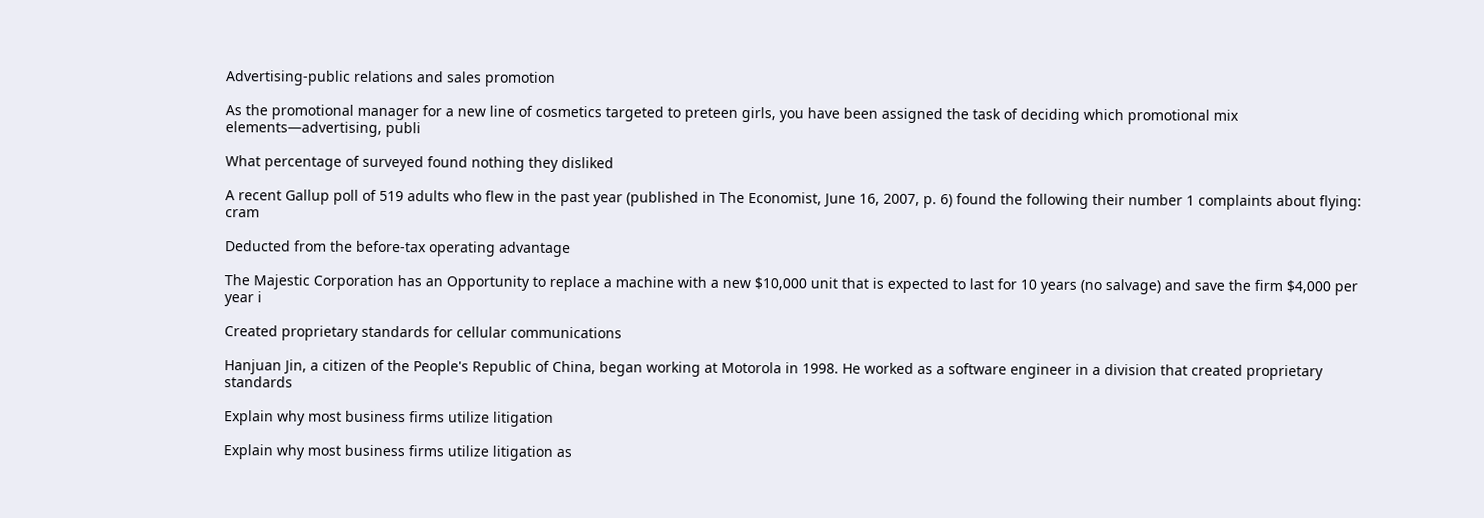Advertising-public relations and sales promotion

As the promotional manager for a new line of cosmetics targeted to preteen girls, you have been assigned the task of deciding which promotional mix elements—advertising, publi

What percentage of surveyed found nothing they disliked

A recent Gallup poll of 519 adults who flew in the past year (published in The Economist, June 16, 2007, p. 6) found the following their number 1 complaints about flying: cram

Deducted from the before-tax operating advantage

The Majestic Corporation has an Opportunity to replace a machine with a new $10,000 unit that is expected to last for 10 years (no salvage) and save the firm $4,000 per year i

Created proprietary standards for cellular communications

Hanjuan Jin, a citizen of the People's Republic of China, began working at Motorola in 1998. He worked as a software engineer in a division that created proprietary standards

Explain why most business firms utilize litigation

Explain why most business firms utilize litigation as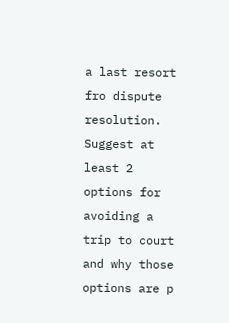a last resort fro dispute resolution. Suggest at least 2 options for avoiding a trip to court and why those options are p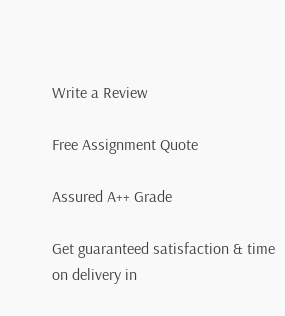Write a Review

Free Assignment Quote

Assured A++ Grade

Get guaranteed satisfaction & time on delivery in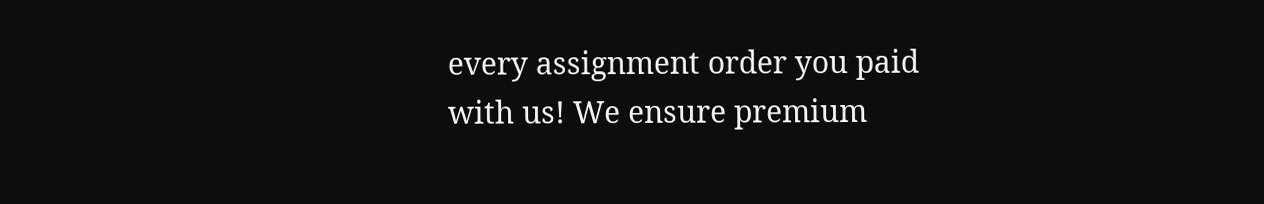every assignment order you paid with us! We ensure premium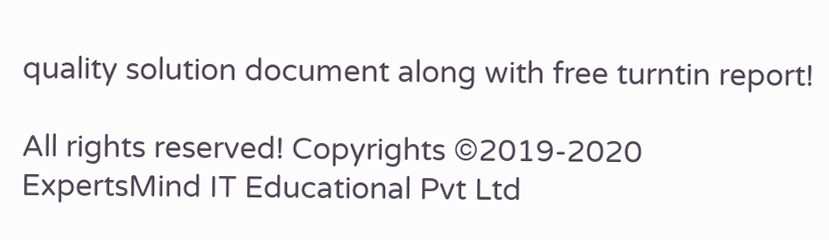quality solution document along with free turntin report!

All rights reserved! Copyrights ©2019-2020 ExpertsMind IT Educational Pvt Ltd